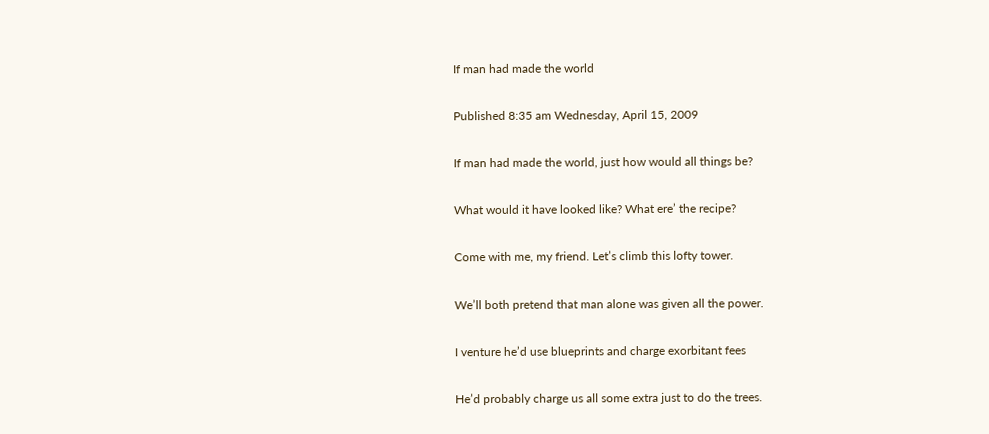If man had made the world

Published 8:35 am Wednesday, April 15, 2009

If man had made the world, just how would all things be?

What would it have looked like? What ere’ the recipe?

Come with me, my friend. Let’s climb this lofty tower.

We’ll both pretend that man alone was given all the power.

I venture he’d use blueprints and charge exorbitant fees

He’d probably charge us all some extra just to do the trees.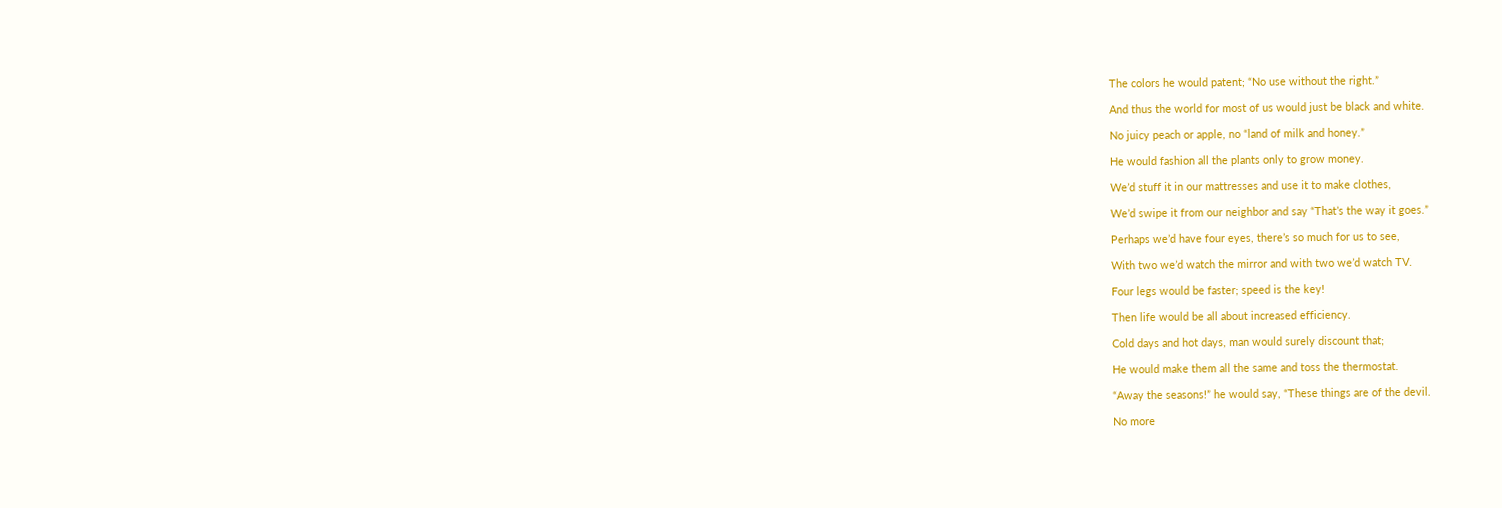The colors he would patent; “No use without the right.”

And thus the world for most of us would just be black and white.

No juicy peach or apple, no “land of milk and honey.”

He would fashion all the plants only to grow money.

We’d stuff it in our mattresses and use it to make clothes,

We’d swipe it from our neighbor and say “That’s the way it goes.”

Perhaps we’d have four eyes, there’s so much for us to see,

With two we’d watch the mirror and with two we’d watch TV.

Four legs would be faster; speed is the key!

Then life would be all about increased efficiency.

Cold days and hot days, man would surely discount that;

He would make them all the same and toss the thermostat.

“Away the seasons!” he would say, “These things are of the devil.

No more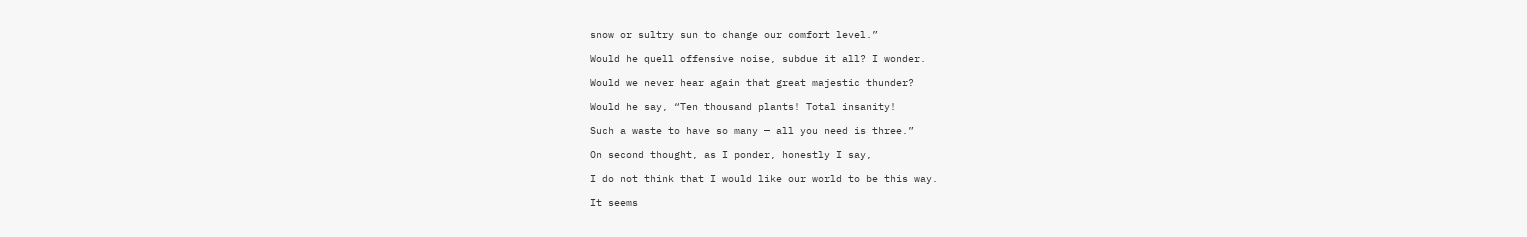snow or sultry sun to change our comfort level.”

Would he quell offensive noise, subdue it all? I wonder.

Would we never hear again that great majestic thunder?

Would he say, “Ten thousand plants! Total insanity!

Such a waste to have so many — all you need is three.”

On second thought, as I ponder, honestly I say,

I do not think that I would like our world to be this way.

It seems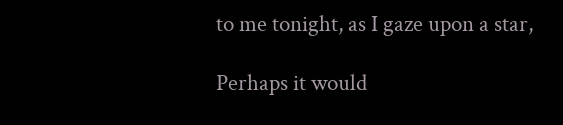to me tonight, as I gaze upon a star,

Perhaps it would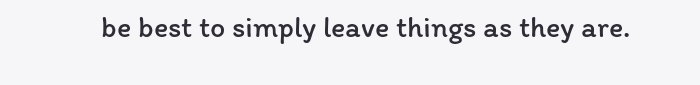be best to simply leave things as they are.